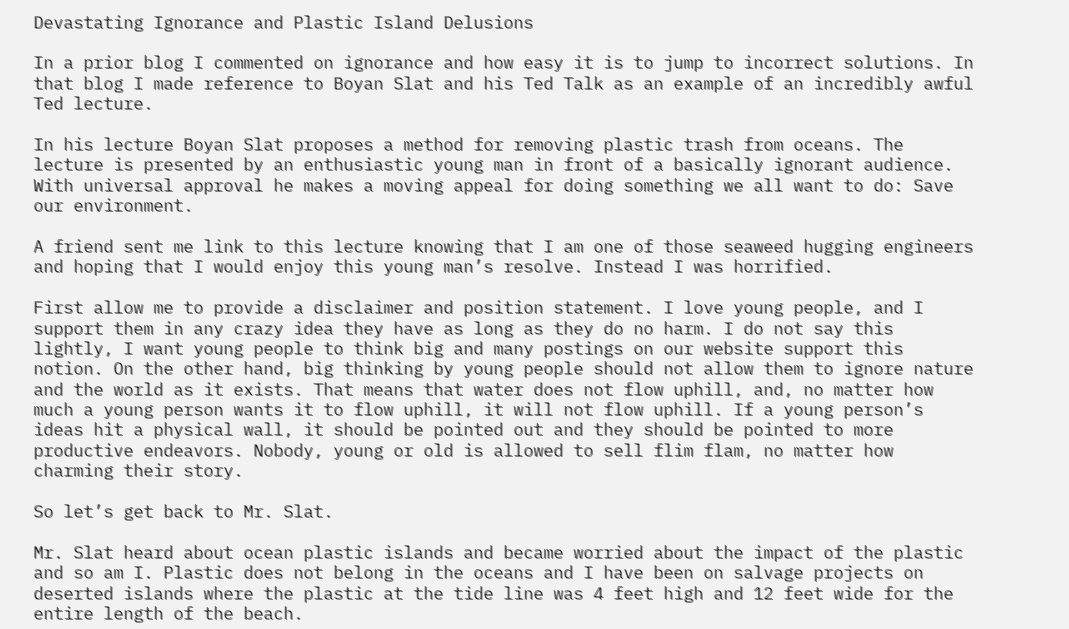Devastating Ignorance and Plastic Island Delusions

In a prior blog I commented on ignorance and how easy it is to jump to incorrect solutions. In that blog I made reference to Boyan Slat and his Ted Talk as an example of an incredibly awful Ted lecture.

In his lecture Boyan Slat proposes a method for removing plastic trash from oceans. The lecture is presented by an enthusiastic young man in front of a basically ignorant audience. With universal approval he makes a moving appeal for doing something we all want to do: Save our environment.

A friend sent me link to this lecture knowing that I am one of those seaweed hugging engineers and hoping that I would enjoy this young man’s resolve. Instead I was horrified.

First allow me to provide a disclaimer and position statement. I love young people, and I support them in any crazy idea they have as long as they do no harm. I do not say this lightly, I want young people to think big and many postings on our website support this notion. On the other hand, big thinking by young people should not allow them to ignore nature and the world as it exists. That means that water does not flow uphill, and, no matter how much a young person wants it to flow uphill, it will not flow uphill. If a young person’s ideas hit a physical wall, it should be pointed out and they should be pointed to more productive endeavors. Nobody, young or old is allowed to sell flim flam, no matter how charming their story.

So let’s get back to Mr. Slat.

Mr. Slat heard about ocean plastic islands and became worried about the impact of the plastic and so am I. Plastic does not belong in the oceans and I have been on salvage projects on deserted islands where the plastic at the tide line was 4 feet high and 12 feet wide for the entire length of the beach.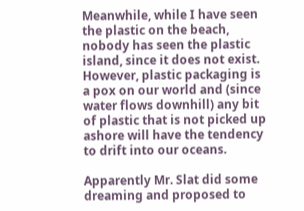Meanwhile, while I have seen the plastic on the beach, nobody has seen the plastic island, since it does not exist. However, plastic packaging is a pox on our world and (since water flows downhill) any bit of plastic that is not picked up ashore will have the tendency to drift into our oceans.

Apparently Mr. Slat did some dreaming and proposed to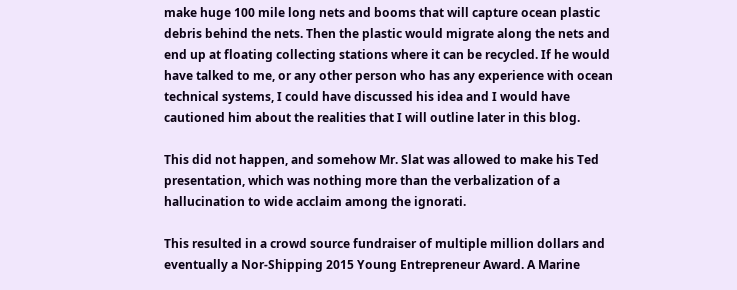make huge 100 mile long nets and booms that will capture ocean plastic debris behind the nets. Then the plastic would migrate along the nets and end up at floating collecting stations where it can be recycled. If he would have talked to me, or any other person who has any experience with ocean technical systems, I could have discussed his idea and I would have cautioned him about the realities that I will outline later in this blog.

This did not happen, and somehow Mr. Slat was allowed to make his Ted presentation, which was nothing more than the verbalization of a hallucination to wide acclaim among the ignorati.

This resulted in a crowd source fundraiser of multiple million dollars and eventually a Nor-Shipping 2015 Young Entrepreneur Award. A Marine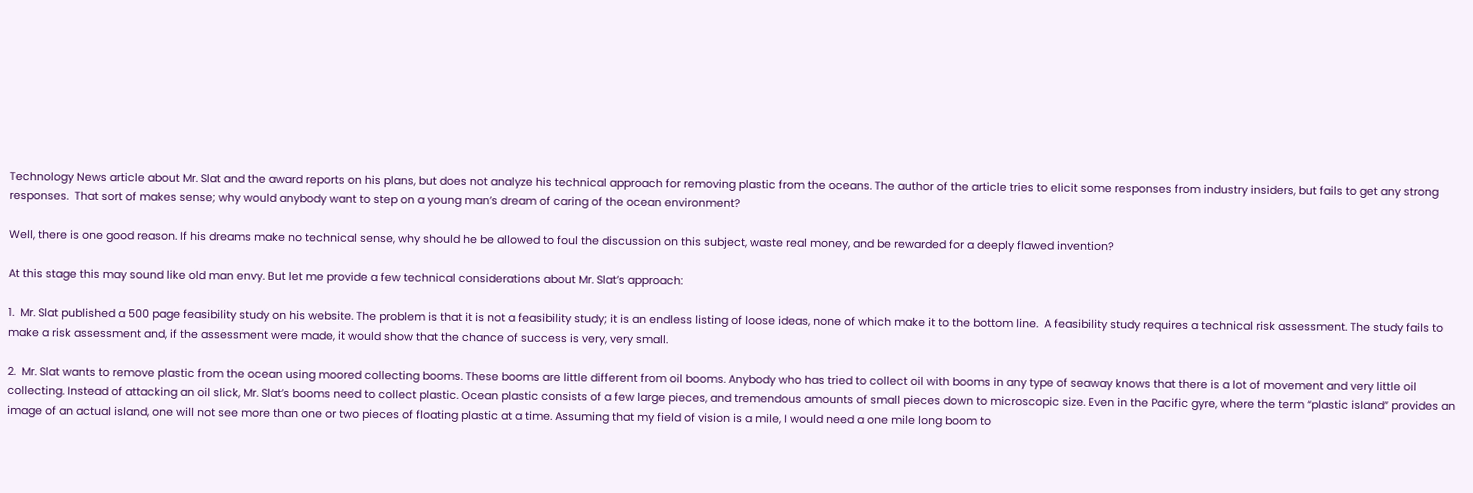Technology News article about Mr. Slat and the award reports on his plans, but does not analyze his technical approach for removing plastic from the oceans. The author of the article tries to elicit some responses from industry insiders, but fails to get any strong responses.  That sort of makes sense; why would anybody want to step on a young man’s dream of caring of the ocean environment?

Well, there is one good reason. If his dreams make no technical sense, why should he be allowed to foul the discussion on this subject, waste real money, and be rewarded for a deeply flawed invention?

At this stage this may sound like old man envy. But let me provide a few technical considerations about Mr. Slat’s approach:

1.  Mr. Slat published a 500 page feasibility study on his website. The problem is that it is not a feasibility study; it is an endless listing of loose ideas, none of which make it to the bottom line.  A feasibility study requires a technical risk assessment. The study fails to make a risk assessment and, if the assessment were made, it would show that the chance of success is very, very small.

2.  Mr. Slat wants to remove plastic from the ocean using moored collecting booms. These booms are little different from oil booms. Anybody who has tried to collect oil with booms in any type of seaway knows that there is a lot of movement and very little oil collecting. Instead of attacking an oil slick, Mr. Slat’s booms need to collect plastic. Ocean plastic consists of a few large pieces, and tremendous amounts of small pieces down to microscopic size. Even in the Pacific gyre, where the term “plastic island” provides an image of an actual island, one will not see more than one or two pieces of floating plastic at a time. Assuming that my field of vision is a mile, I would need a one mile long boom to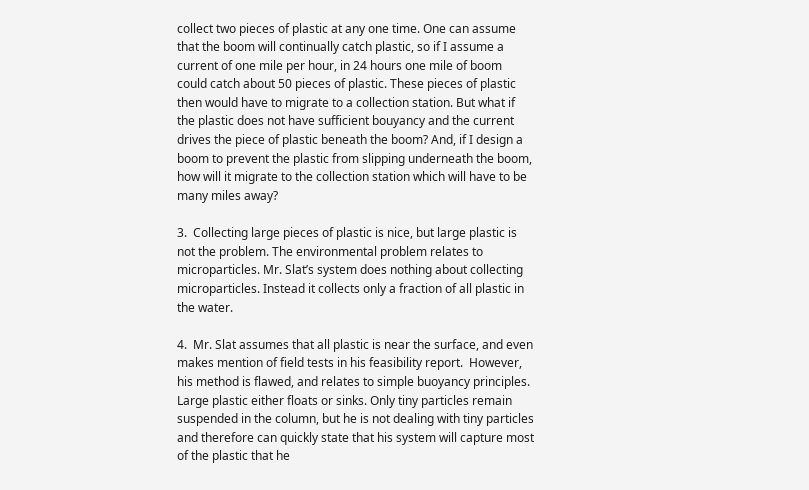collect two pieces of plastic at any one time. One can assume that the boom will continually catch plastic, so if I assume a current of one mile per hour, in 24 hours one mile of boom could catch about 50 pieces of plastic. These pieces of plastic then would have to migrate to a collection station. But what if the plastic does not have sufficient bouyancy and the current drives the piece of plastic beneath the boom? And, if I design a boom to prevent the plastic from slipping underneath the boom, how will it migrate to the collection station which will have to be many miles away?

3.  Collecting large pieces of plastic is nice, but large plastic is not the problem. The environmental problem relates to microparticles. Mr. Slat’s system does nothing about collecting microparticles. Instead it collects only a fraction of all plastic in the water.

4.  Mr. Slat assumes that all plastic is near the surface, and even makes mention of field tests in his feasibility report.  However, his method is flawed, and relates to simple buoyancy principles. Large plastic either floats or sinks. Only tiny particles remain suspended in the column, but he is not dealing with tiny particles and therefore can quickly state that his system will capture most of the plastic that he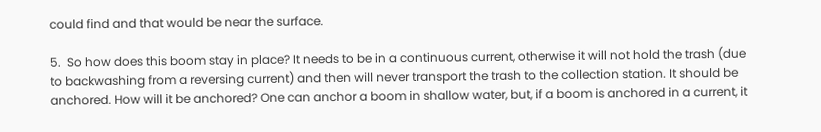could find and that would be near the surface.

5.  So how does this boom stay in place? It needs to be in a continuous current, otherwise it will not hold the trash (due to backwashing from a reversing current) and then will never transport the trash to the collection station. It should be anchored. How will it be anchored? One can anchor a boom in shallow water, but, if a boom is anchored in a current, it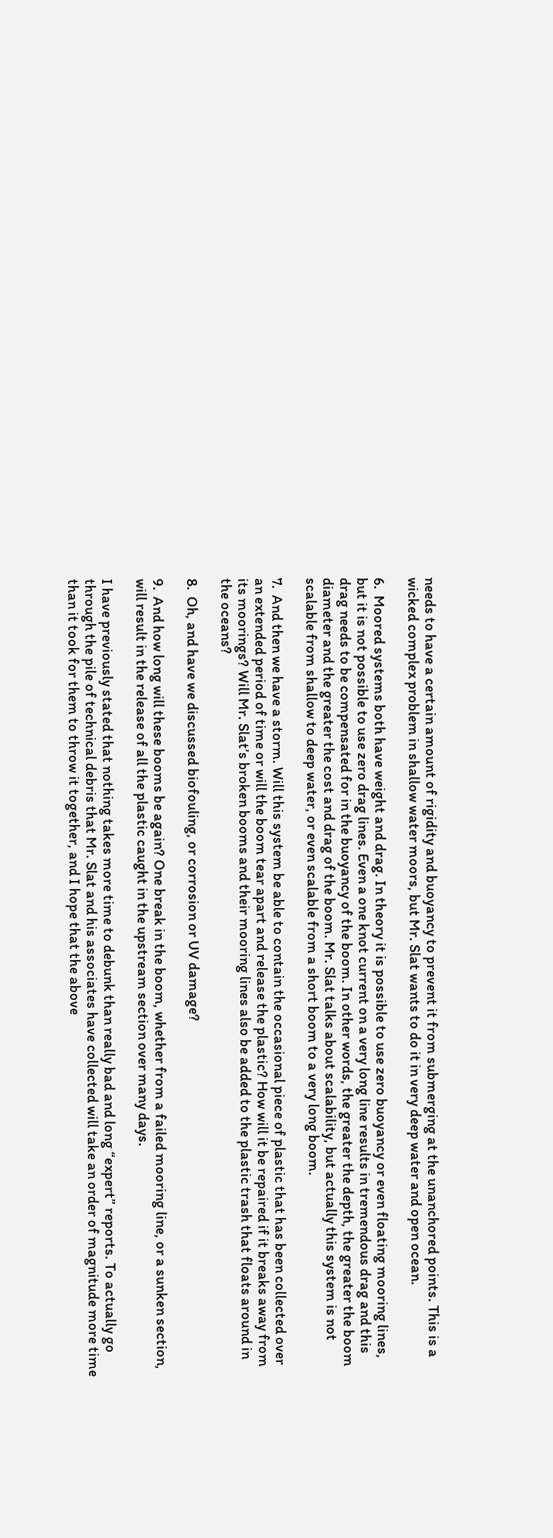needs to have a certain amount of rigidity and buoyancy to prevent it from submerging at the unanchored points. This is a wicked complex problem in shallow water moors, but Mr. Slat wants to do it in very deep water and open ocean.

6.  Moored systems both have weight and drag. In theory it is possible to use zero buoyancy or even floating mooring lines, but it is not possible to use zero drag lines. Even a one knot current on a very long line results in tremendous drag and this drag needs to be compensated for in the buoyancy of the boom. In other words, the greater the depth, the greater the boom diameter and the greater the cost and drag of the boom. Mr. Slat talks about scalability, but actually this system is not scalable from shallow to deep water, or even scalable from a short boom to a very long boom.

7.  And then we have a storm. Will this system be able to contain the occasional piece of plastic that has been collected over an extended period of time or will the boom tear apart and release the plastic? How will it be repaired if it breaks away from its moorings? Will Mr. Slat’s broken booms and their mooring lines also be added to the plastic trash that floats around in the oceans?

8.  Oh, and have we discussed biofouling, or corrosion or UV damage?

9.  And how long will these booms be again? One break in the boom, whether from a failed mooring line, or a sunken section, will result in the release of all the plastic caught in the upstream section over many days.

I have previously stated that nothing takes more time to debunk than really bad and long “expert” reports. To actually go through the pile of technical debris that Mr. Slat and his associates have collected will take an order of magnitude more time than it took for them to throw it together, and I hope that the above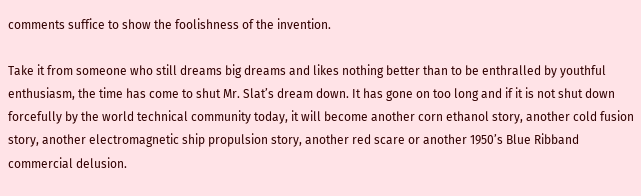comments suffice to show the foolishness of the invention.

Take it from someone who still dreams big dreams and likes nothing better than to be enthralled by youthful enthusiasm, the time has come to shut Mr. Slat’s dream down. It has gone on too long and if it is not shut down forcefully by the world technical community today, it will become another corn ethanol story, another cold fusion story, another electromagnetic ship propulsion story, another red scare or another 1950’s Blue Ribband commercial delusion.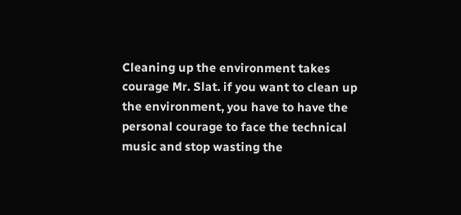Cleaning up the environment takes courage Mr. Slat. if you want to clean up the environment, you have to have the personal courage to face the technical music and stop wasting the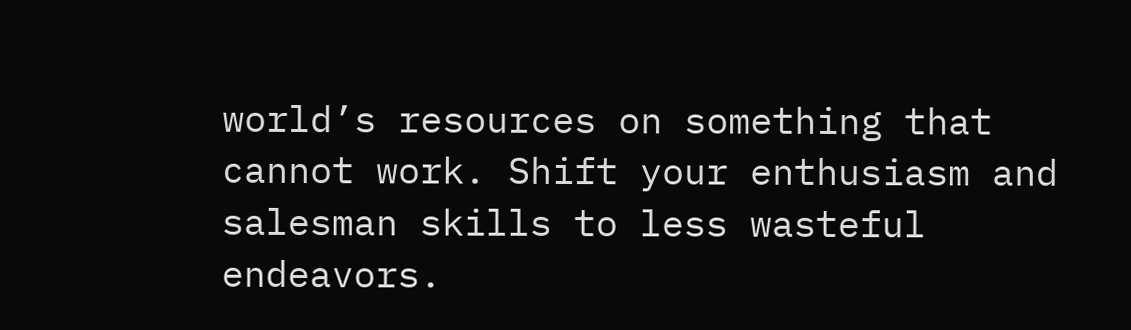world’s resources on something that cannot work. Shift your enthusiasm and salesman skills to less wasteful endeavors.